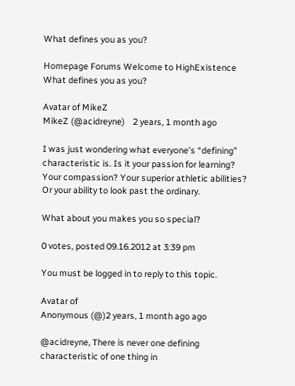What defines you as you?

Homepage Forums Welcome to HighExistence What defines you as you?

Avatar of MikeZ
MikeZ (@acidreyne)    2 years, 1 month ago

I was just wondering what everyone’s “defining” characteristic is. Is it your passion for learning? Your compassion? Your superior athletic abilities? Or your ability to look past the ordinary.

What about you makes you so special?

0 votes, posted 09.16.2012 at 3:39 pm

You must be logged in to reply to this topic.

Avatar of
Anonymous (@)2 years, 1 month ago ago

@acidreyne, There is never one defining characteristic of one thing in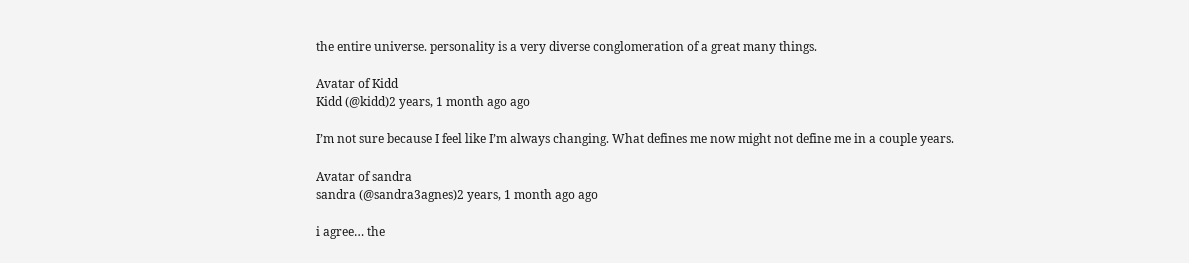the entire universe. personality is a very diverse conglomeration of a great many things.

Avatar of Kidd
Kidd (@kidd)2 years, 1 month ago ago

I’m not sure because I feel like I’m always changing. What defines me now might not define me in a couple years.

Avatar of sandra
sandra (@sandra3agnes)2 years, 1 month ago ago

i agree… the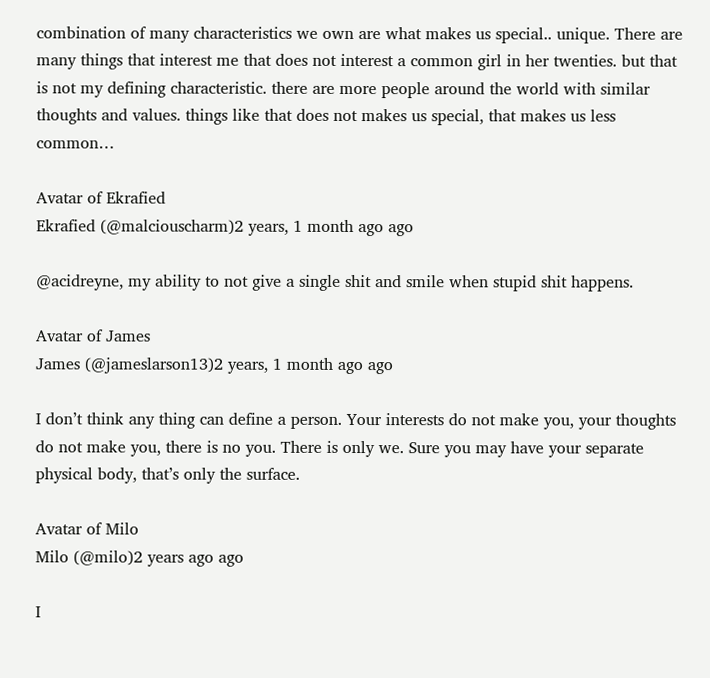combination of many characteristics we own are what makes us special.. unique. There are many things that interest me that does not interest a common girl in her twenties. but that is not my defining characteristic. there are more people around the world with similar thoughts and values. things like that does not makes us special, that makes us less common…

Avatar of Ekrafied
Ekrafied (@malciouscharm)2 years, 1 month ago ago

@acidreyne, my ability to not give a single shit and smile when stupid shit happens.

Avatar of James
James (@jameslarson13)2 years, 1 month ago ago

I don’t think any thing can define a person. Your interests do not make you, your thoughts do not make you, there is no you. There is only we. Sure you may have your separate physical body, that’s only the surface.

Avatar of Milo
Milo (@milo)2 years ago ago

I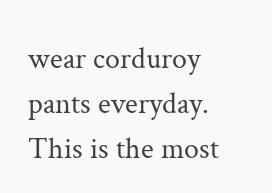wear corduroy pants everyday. This is the most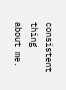consistent thing about me.